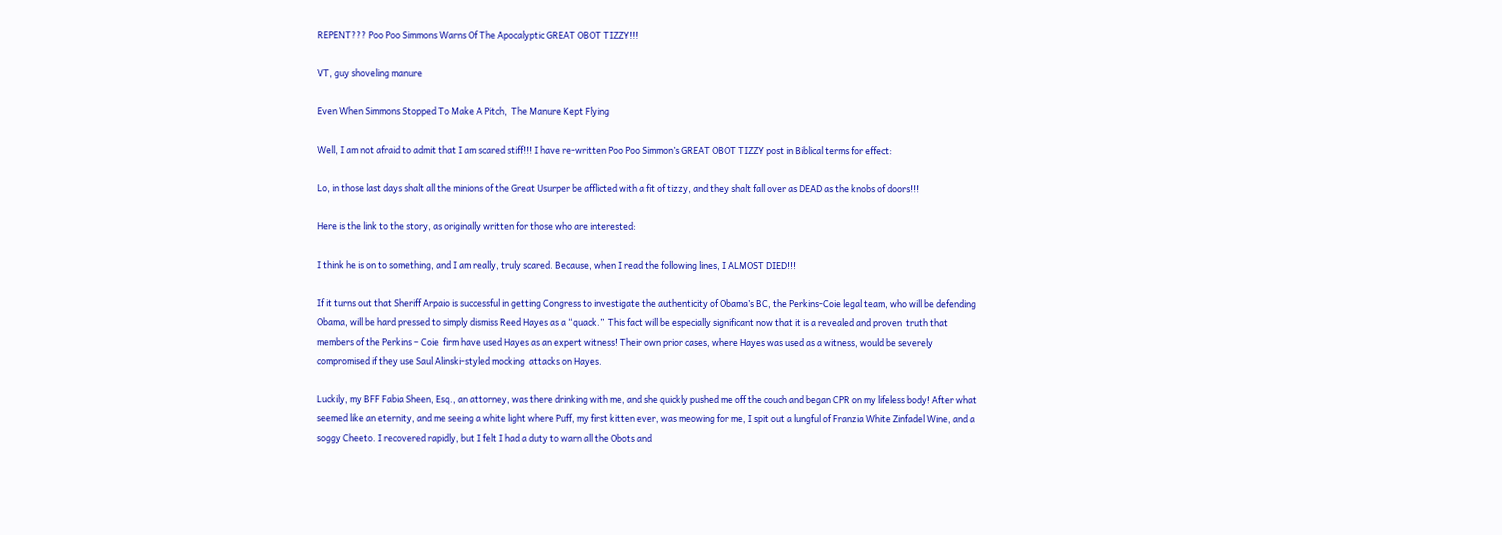REPENT??? Poo Poo Simmons Warns Of The Apocalyptic GREAT OBOT TIZZY!!!

VT, guy shoveling manure

Even When Simmons Stopped To Make A Pitch,  The Manure Kept Flying

Well, I am not afraid to admit that I am scared stiff!!! I have re-written Poo Poo Simmon’s GREAT OBOT TIZZY post in Biblical terms for effect:

Lo, in those last days shalt all the minions of the Great Usurper be afflicted with a fit of tizzy, and they shalt fall over as DEAD as the knobs of doors!!!

Here is the link to the story, as originally written for those who are interested:

I think he is on to something, and I am really, truly scared. Because, when I read the following lines, I ALMOST DIED!!!

If it turns out that Sheriff Arpaio is successful in getting Congress to investigate the authenticity of Obama’s BC, the Perkins-Coie legal team, who will be defending Obama, will be hard pressed to simply dismiss Reed Hayes as a “quack.”  This fact will be especially significant now that it is a revealed and proven  truth that members of the Perkins – Coie  firm have used Hayes as an expert witness! Their own prior cases, where Hayes was used as a witness, would be severely compromised if they use Saul Alinski-styled mocking  attacks on Hayes.

Luckily, my BFF Fabia Sheen, Esq., an attorney, was there drinking with me, and she quickly pushed me off the couch and began CPR on my lifeless body! After what seemed like an eternity, and me seeing a white light where Puff, my first kitten ever, was meowing for me, I spit out a lungful of Franzia White Zinfadel Wine, and a soggy Cheeto. I recovered rapidly, but I felt I had a duty to warn all the Obots and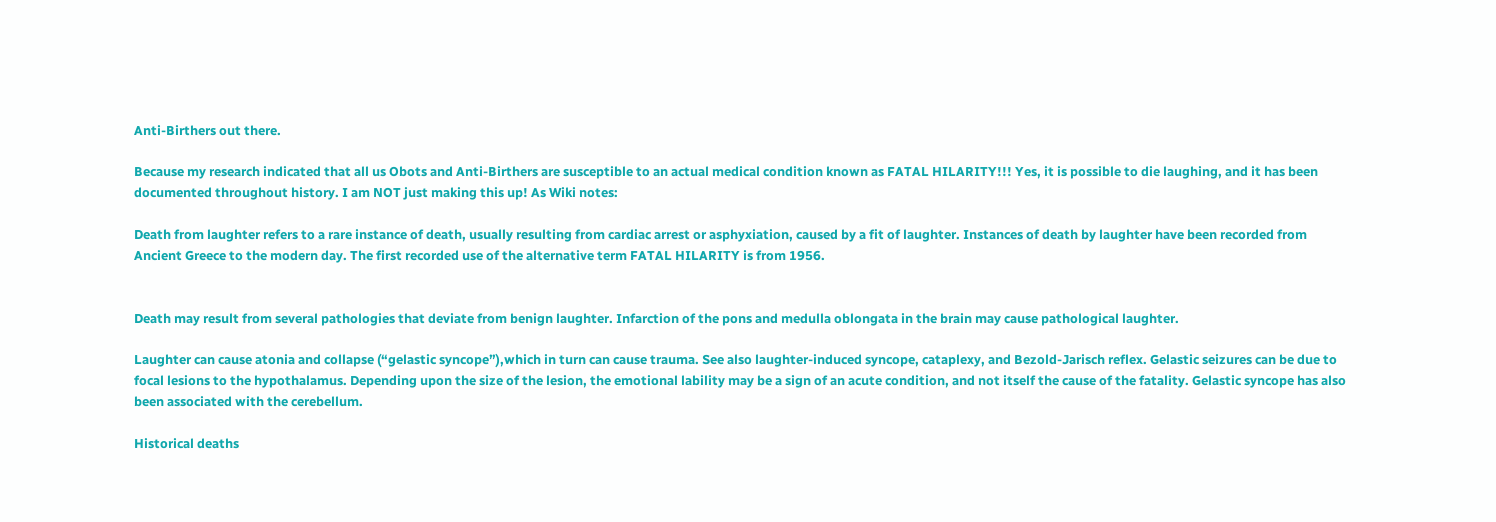Anti-Birthers out there.

Because my research indicated that all us Obots and Anti-Birthers are susceptible to an actual medical condition known as FATAL HILARITY!!! Yes, it is possible to die laughing, and it has been documented throughout history. I am NOT just making this up! As Wiki notes:

Death from laughter refers to a rare instance of death, usually resulting from cardiac arrest or asphyxiation, caused by a fit of laughter. Instances of death by laughter have been recorded from Ancient Greece to the modern day. The first recorded use of the alternative term FATAL HILARITY is from 1956.


Death may result from several pathologies that deviate from benign laughter. Infarction of the pons and medulla oblongata in the brain may cause pathological laughter.

Laughter can cause atonia and collapse (“gelastic syncope”),which in turn can cause trauma. See also laughter-induced syncope, cataplexy, and Bezold-Jarisch reflex. Gelastic seizures can be due to focal lesions to the hypothalamus. Depending upon the size of the lesion, the emotional lability may be a sign of an acute condition, and not itself the cause of the fatality. Gelastic syncope has also been associated with the cerebellum.

Historical deaths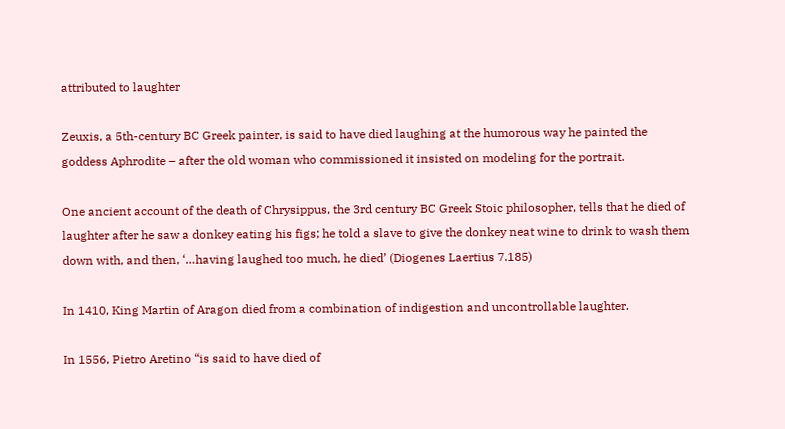attributed to laughter

Zeuxis, a 5th-century BC Greek painter, is said to have died laughing at the humorous way he painted the goddess Aphrodite – after the old woman who commissioned it insisted on modeling for the portrait.

One ancient account of the death of Chrysippus, the 3rd century BC Greek Stoic philosopher, tells that he died of laughter after he saw a donkey eating his figs; he told a slave to give the donkey neat wine to drink to wash them down with, and then, ‘…having laughed too much, he died’ (Diogenes Laertius 7.185)

In 1410, King Martin of Aragon died from a combination of indigestion and uncontrollable laughter.

In 1556, Pietro Aretino “is said to have died of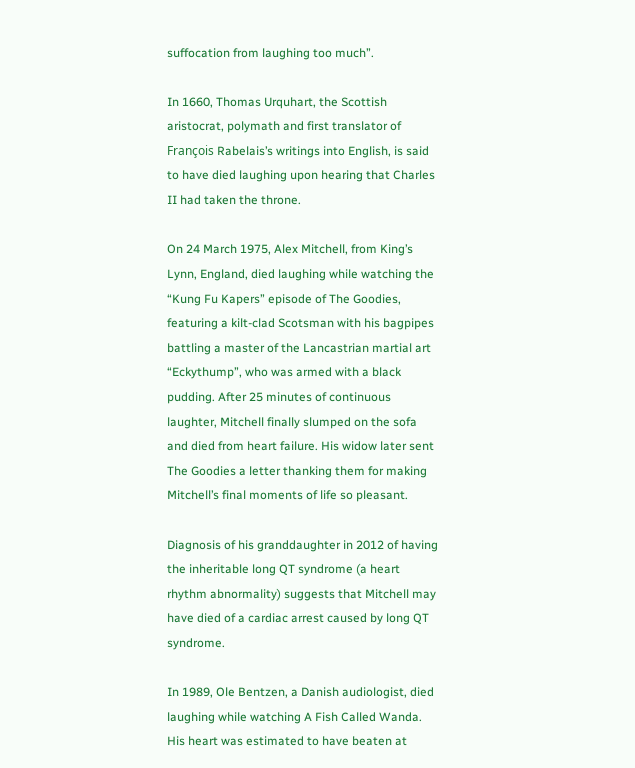suffocation from laughing too much”.

In 1660, Thomas Urquhart, the Scottish aristocrat, polymath and first translator of François Rabelais’s writings into English, is said to have died laughing upon hearing that Charles II had taken the throne.

On 24 March 1975, Alex Mitchell, from King’s Lynn, England, died laughing while watching the “Kung Fu Kapers” episode of The Goodies, featuring a kilt-clad Scotsman with his bagpipes battling a master of the Lancastrian martial art “Eckythump”, who was armed with a black pudding. After 25 minutes of continuous laughter, Mitchell finally slumped on the sofa and died from heart failure. His widow later sent The Goodies a letter thanking them for making Mitchell’s final moments of life so pleasant.

Diagnosis of his granddaughter in 2012 of having the inheritable long QT syndrome (a heart rhythm abnormality) suggests that Mitchell may have died of a cardiac arrest caused by long QT syndrome.

In 1989, Ole Bentzen, a Danish audiologist, died laughing while watching A Fish Called Wanda. His heart was estimated to have beaten at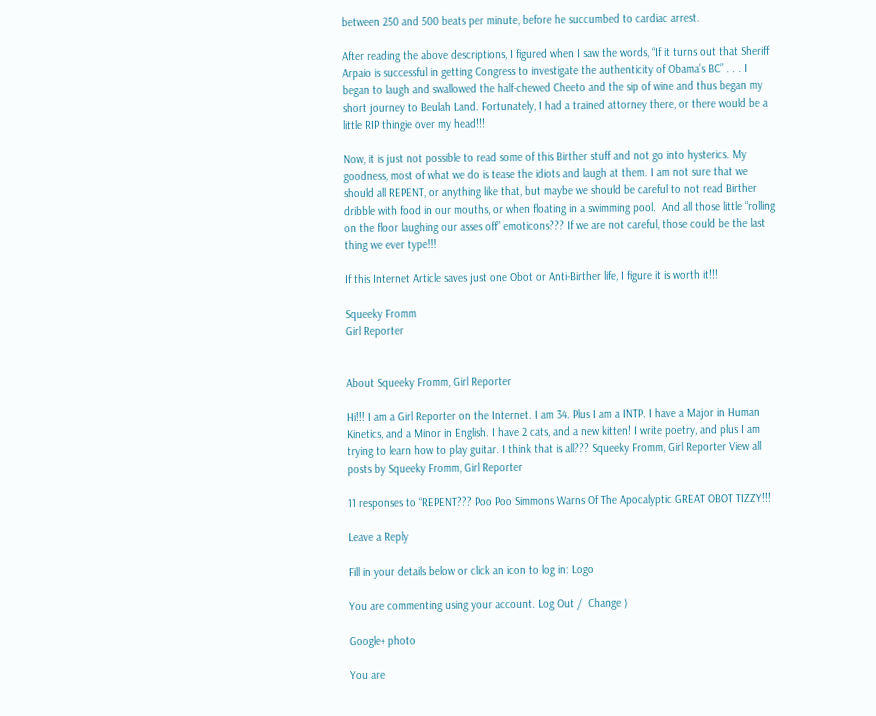between 250 and 500 beats per minute, before he succumbed to cardiac arrest.

After reading the above descriptions, I figured when I saw the words, “If it turns out that Sheriff Arpaio is successful in getting Congress to investigate the authenticity of Obama’s BC” . . . I began to laugh and swallowed the half-chewed Cheeto and the sip of wine and thus began my short journey to Beulah Land. Fortunately, I had a trained attorney there, or there would be a little RIP thingie over my head!!!

Now, it is just not possible to read some of this Birther stuff and not go into hysterics. My goodness, most of what we do is tease the idiots and laugh at them. I am not sure that we should all REPENT, or anything like that, but maybe we should be careful to not read Birther dribble with food in our mouths, or when floating in a swimming pool.  And all those little “rolling on the floor laughing our asses off” emoticons??? If we are not careful, those could be the last thing we ever type!!!

If this Internet Article saves just one Obot or Anti-Birther life, I figure it is worth it!!!

Squeeky Fromm
Girl Reporter


About Squeeky Fromm, Girl Reporter

Hi!!! I am a Girl Reporter on the Internet. I am 34. Plus I am a INTP. I have a Major in Human Kinetics, and a Minor in English. I have 2 cats, and a new kitten! I write poetry, and plus I am trying to learn how to play guitar. I think that is all??? Squeeky Fromm, Girl Reporter View all posts by Squeeky Fromm, Girl Reporter

11 responses to “REPENT??? Poo Poo Simmons Warns Of The Apocalyptic GREAT OBOT TIZZY!!!

Leave a Reply

Fill in your details below or click an icon to log in: Logo

You are commenting using your account. Log Out /  Change )

Google+ photo

You are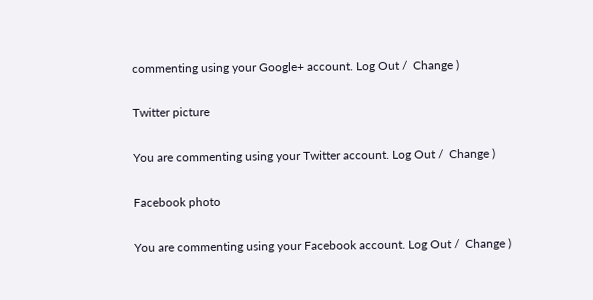commenting using your Google+ account. Log Out /  Change )

Twitter picture

You are commenting using your Twitter account. Log Out /  Change )

Facebook photo

You are commenting using your Facebook account. Log Out /  Change )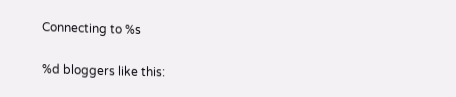Connecting to %s

%d bloggers like this: